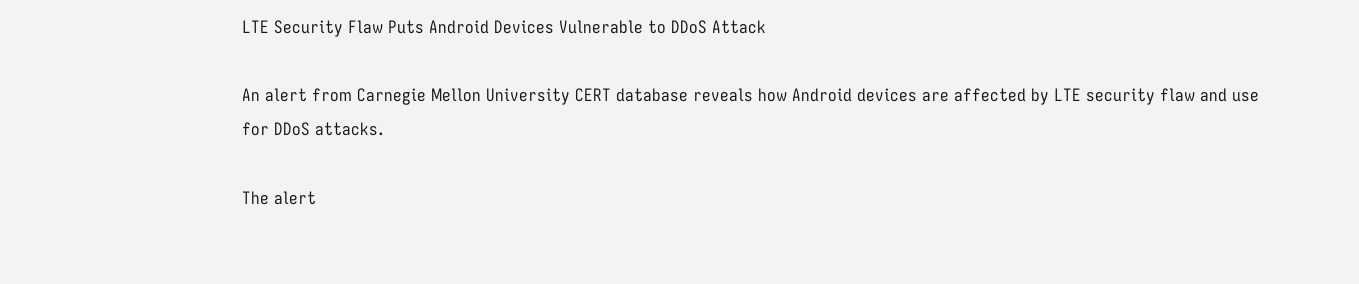LTE Security Flaw Puts Android Devices Vulnerable to DDoS Attack

An alert from Carnegie Mellon University CERT database reveals how Android devices are affected by LTE security flaw and use for DDoS attacks.

The alert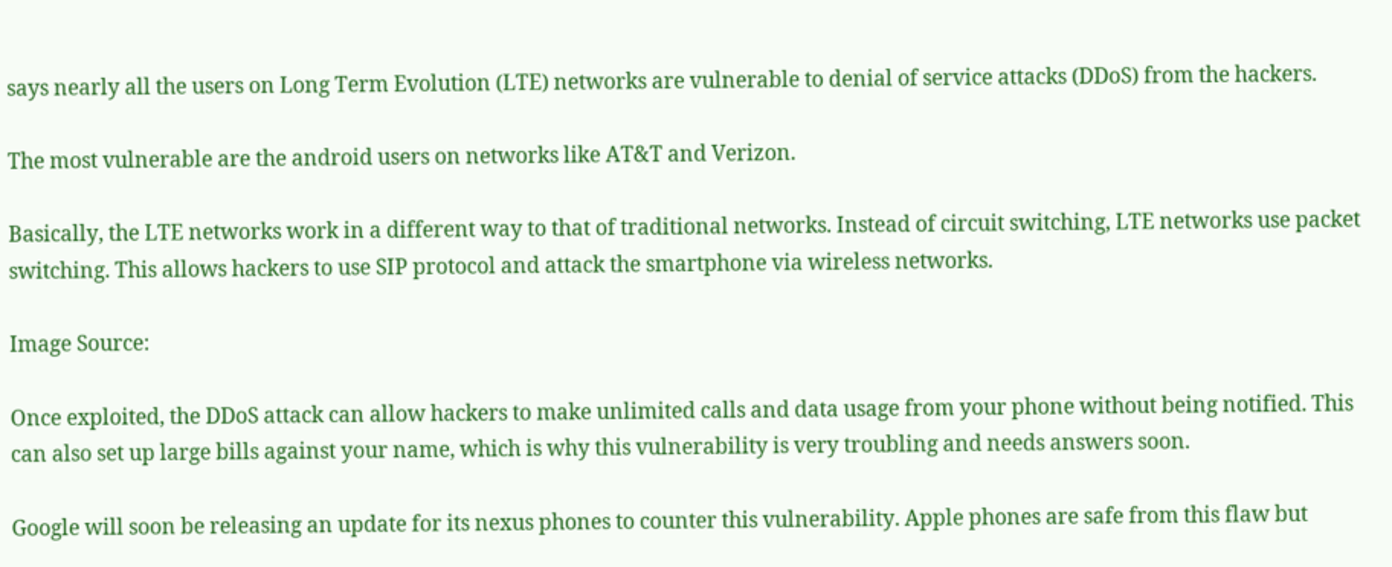says nearly all the users on Long Term Evolution (LTE) networks are vulnerable to denial of service attacks (DDoS) from the hackers.

The most vulnerable are the android users on networks like AT&T and Verizon.

Basically, the LTE networks work in a different way to that of traditional networks. Instead of circuit switching, LTE networks use packet switching. This allows hackers to use SIP protocol and attack the smartphone via wireless networks.

Image Source:

Once exploited, the DDoS attack can allow hackers to make unlimited calls and data usage from your phone without being notified. This can also set up large bills against your name, which is why this vulnerability is very troubling and needs answers soon.

Google will soon be releasing an update for its nexus phones to counter this vulnerability. Apple phones are safe from this flaw but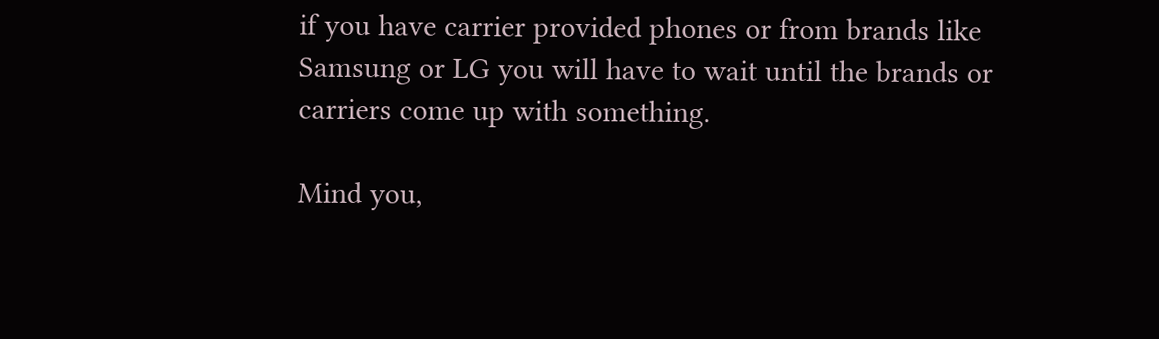if you have carrier provided phones or from brands like Samsung or LG you will have to wait until the brands or carriers come up with something.

Mind you,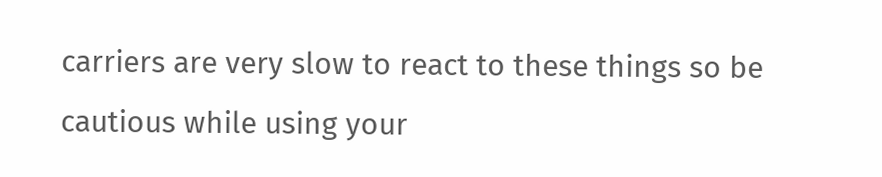carriers are very slow to react to these things so be cautious while using your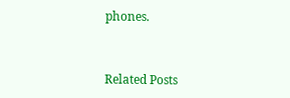phones.


Related Posts